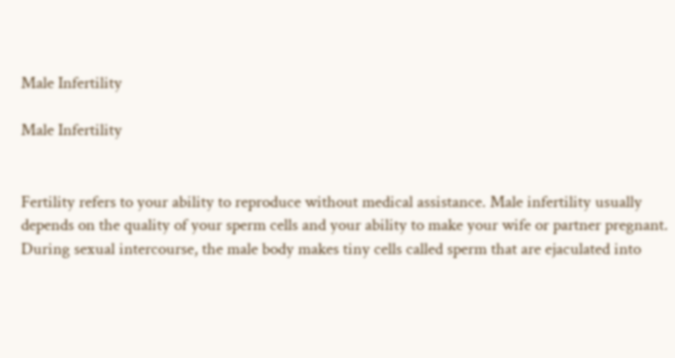Male Infertility

Male Infertility


Fertility refers to your ability to reproduce without medical assistance. Male infertility usually depends on the quality of your sperm cells and your ability to make your wife or partner pregnant. During sexual intercourse, the male body makes tiny cells called sperm that are ejaculated into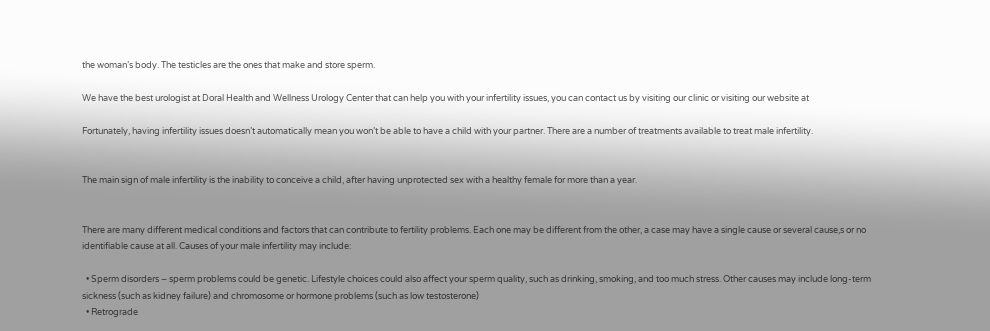the woman’s body. The testicles are the ones that make and store sperm.

We have the best urologist at Doral Health and Wellness Urology Center that can help you with your infertility issues, you can contact us by visiting our clinic or visiting our website at

Fortunately, having infertility issues doesn’t automatically mean you won’t be able to have a child with your partner. There are a number of treatments available to treat male infertility.


The main sign of male infertility is the inability to conceive a child, after having unprotected sex with a healthy female for more than a year.


There are many different medical conditions and factors that can contribute to fertility problems. Each one may be different from the other, a case may have a single cause or several cause,s or no identifiable cause at all. Causes of your male infertility may include:

  • Sperm disorders – sperm problems could be genetic. Lifestyle choices could also affect your sperm quality, such as drinking, smoking, and too much stress. Other causes may include long-term sickness (such as kidney failure) and chromosome or hormone problems (such as low testosterone)
  • Retrograde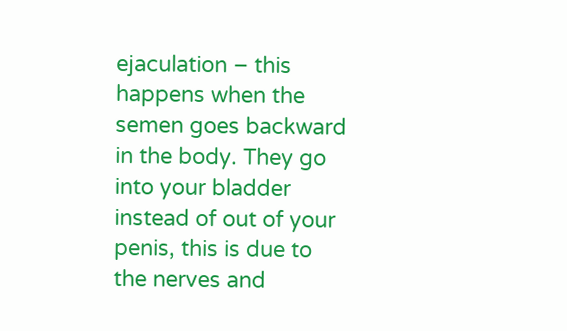ejaculation – this happens when the semen goes backward in the body. They go into your bladder instead of out of your penis, this is due to the nerves and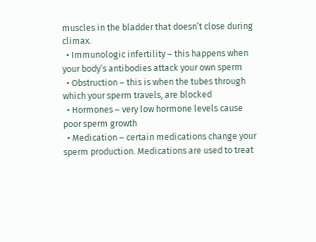muscles in the bladder that doesn’t close during climax.
  • Immunologic infertility – this happens when your body’s antibodies attack your own sperm
  • Obstruction – this is when the tubes through which your sperm travels, are blocked
  • Hormones – very low hormone levels cause poor sperm growth
  • Medication – certain medications change your sperm production. Medications are used to treat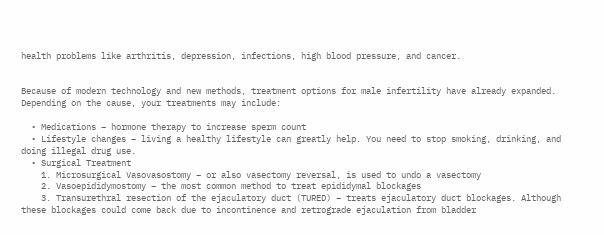health problems like arthritis, depression, infections, high blood pressure, and cancer.


Because of modern technology and new methods, treatment options for male infertility have already expanded. Depending on the cause, your treatments may include:

  • Medications – hormone therapy to increase sperm count
  • Lifestyle changes – living a healthy lifestyle can greatly help. You need to stop smoking, drinking, and doing illegal drug use.
  • Surgical Treatment
    1. Microsurgical Vasovasostomy – or also vasectomy reversal, is used to undo a vasectomy
    2. Vasoepididymostomy – the most common method to treat epididymal blockages
    3. Transurethral resection of the ejaculatory duct (TURED) – treats ejaculatory duct blockages. Although these blockages could come back due to incontinence and retrograde ejaculation from bladder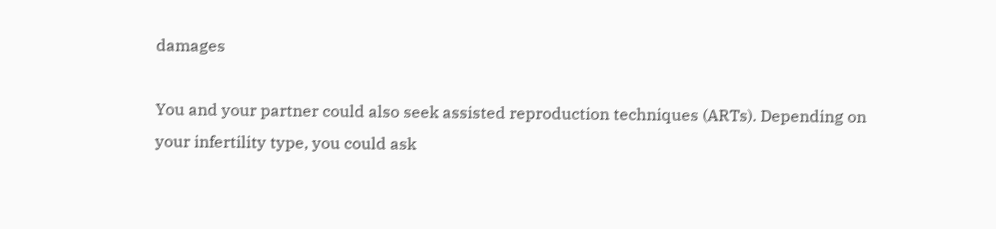damages

You and your partner could also seek assisted reproduction techniques (ARTs). Depending on your infertility type, you could ask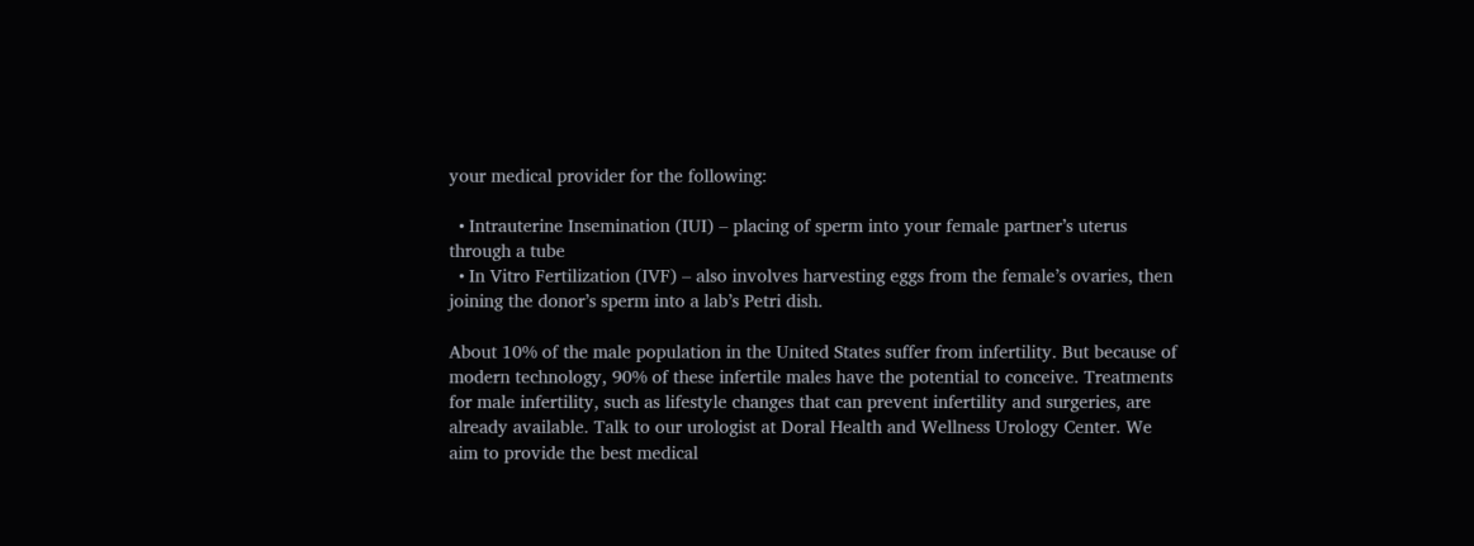your medical provider for the following:

  • Intrauterine Insemination (IUI) – placing of sperm into your female partner’s uterus through a tube
  • In Vitro Fertilization (IVF) – also involves harvesting eggs from the female’s ovaries, then joining the donor’s sperm into a lab’s Petri dish.

About 10% of the male population in the United States suffer from infertility. But because of modern technology, 90% of these infertile males have the potential to conceive. Treatments for male infertility, such as lifestyle changes that can prevent infertility and surgeries, are already available. Talk to our urologist at Doral Health and Wellness Urology Center. We aim to provide the best medical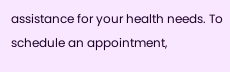assistance for your health needs. To schedule an appointment,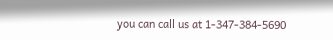you can call us at 1-347-384-5690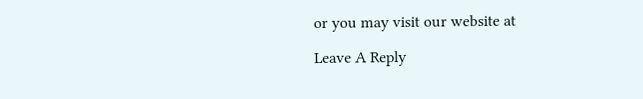or you may visit our website at

Leave A Reply